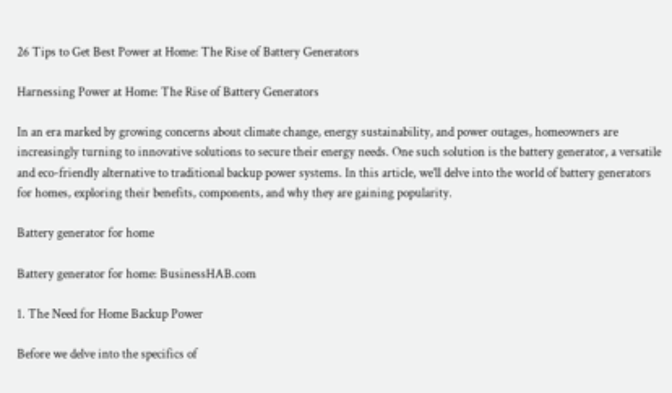26 Tips to Get Best Power at Home: The Rise of Battery Generators

Harnessing Power at Home: The Rise of Battery Generators

In an era marked by growing concerns about climate change, energy sustainability, and power outages, homeowners are increasingly turning to innovative solutions to secure their energy needs. One such solution is the battery generator, a versatile and eco-friendly alternative to traditional backup power systems. In this article, we’ll delve into the world of battery generators for homes, exploring their benefits, components, and why they are gaining popularity.

Battery generator for home

Battery generator for home: BusinessHAB.com

1. The Need for Home Backup Power

Before we delve into the specifics of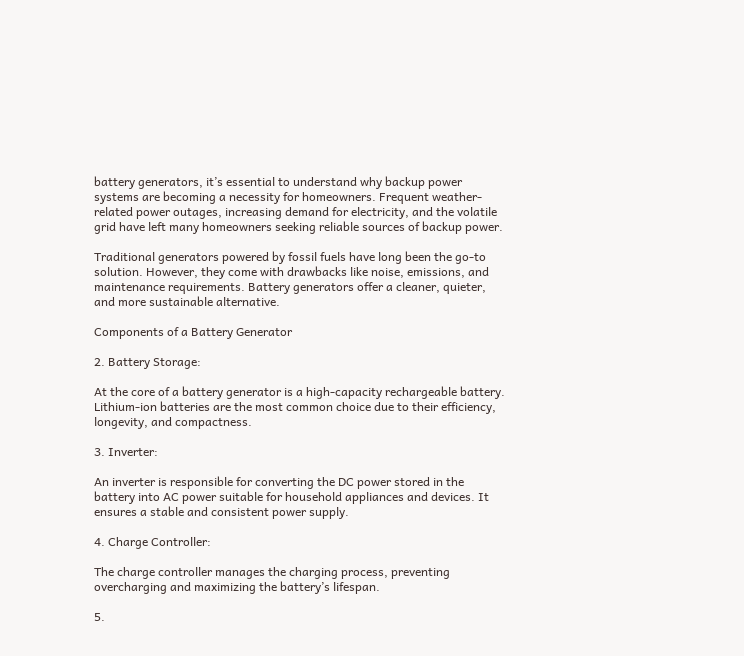battery generators, it’s essential to understand why backup power systems are becoming a necessity for homeowners. Frequent weather-related power outages, increasing demand for electricity, and the volatile grid have left many homeowners seeking reliable sources of backup power.

Traditional generators powered by fossil fuels have long been the go-to solution. However, they come with drawbacks like noise, emissions, and maintenance requirements. Battery generators offer a cleaner, quieter, and more sustainable alternative.

Components of a Battery Generator

2. Battery Storage:

At the core of a battery generator is a high-capacity rechargeable battery. Lithium-ion batteries are the most common choice due to their efficiency, longevity, and compactness.

3. Inverter:

An inverter is responsible for converting the DC power stored in the battery into AC power suitable for household appliances and devices. It ensures a stable and consistent power supply.

4. Charge Controller:

The charge controller manages the charging process, preventing overcharging and maximizing the battery’s lifespan.

5.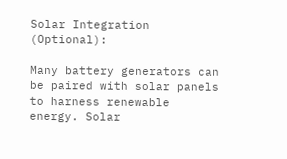Solar Integration (Optional):

Many battery generators can be paired with solar panels to harness renewable energy. Solar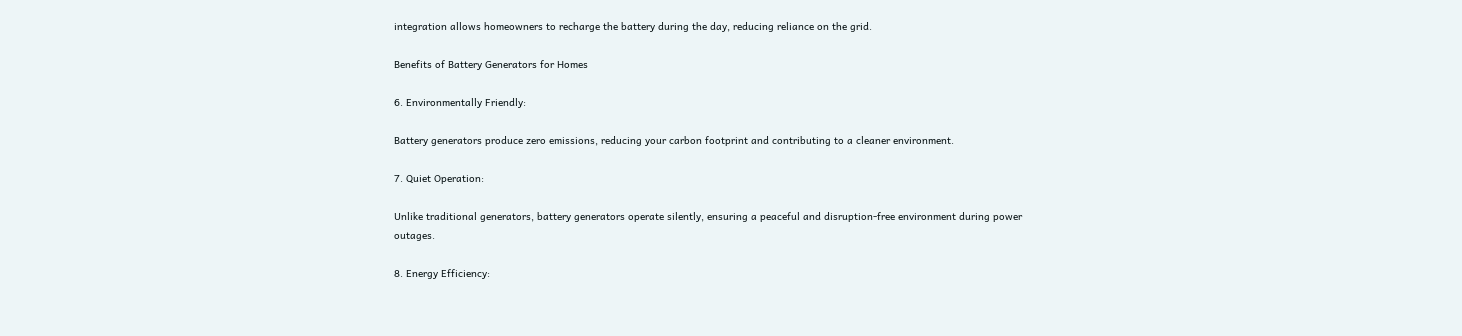integration allows homeowners to recharge the battery during the day, reducing reliance on the grid.

Benefits of Battery Generators for Homes

6. Environmentally Friendly:

Battery generators produce zero emissions, reducing your carbon footprint and contributing to a cleaner environment.

7. Quiet Operation:

Unlike traditional generators, battery generators operate silently, ensuring a peaceful and disruption-free environment during power outages.

8. Energy Efficiency: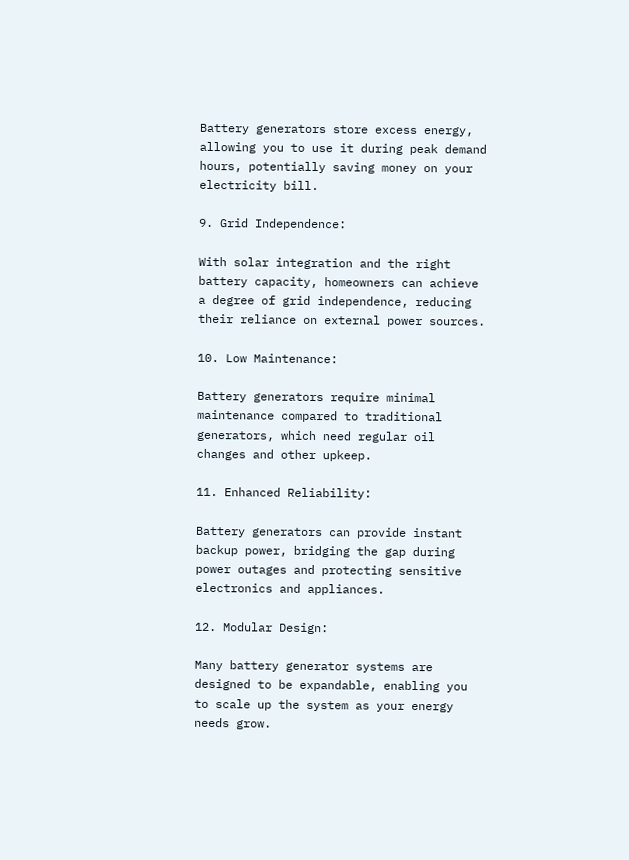Battery generators store excess energy, allowing you to use it during peak demand hours, potentially saving money on your electricity bill.

9. Grid Independence:

With solar integration and the right battery capacity, homeowners can achieve a degree of grid independence, reducing their reliance on external power sources.

10. Low Maintenance:

Battery generators require minimal maintenance compared to traditional generators, which need regular oil changes and other upkeep.

11. Enhanced Reliability:

Battery generators can provide instant backup power, bridging the gap during power outages and protecting sensitive electronics and appliances.

12. Modular Design:

Many battery generator systems are designed to be expandable, enabling you to scale up the system as your energy needs grow.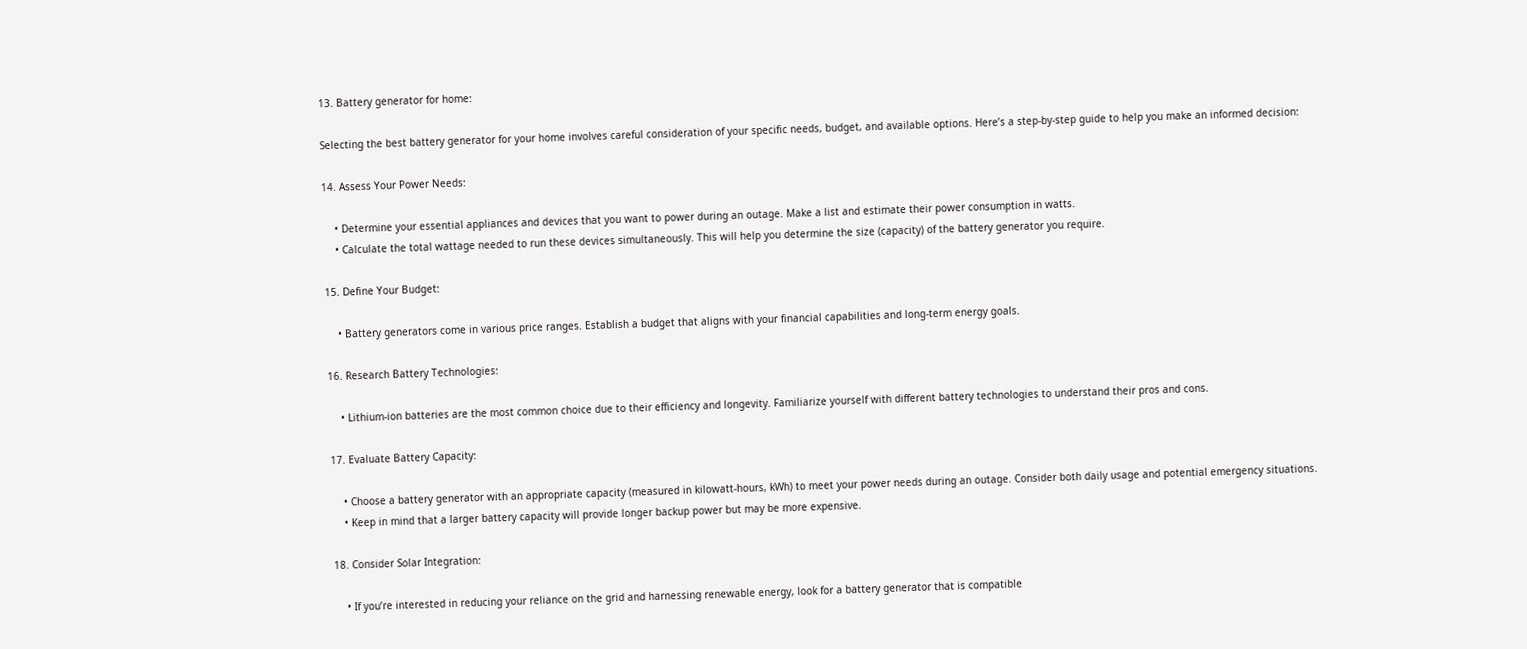13. Battery generator for home:

Selecting the best battery generator for your home involves careful consideration of your specific needs, budget, and available options. Here’s a step-by-step guide to help you make an informed decision:

14. Assess Your Power Needs:

    • Determine your essential appliances and devices that you want to power during an outage. Make a list and estimate their power consumption in watts.
    • Calculate the total wattage needed to run these devices simultaneously. This will help you determine the size (capacity) of the battery generator you require.

15. Define Your Budget:

    • Battery generators come in various price ranges. Establish a budget that aligns with your financial capabilities and long-term energy goals.

16. Research Battery Technologies:

    • Lithium-ion batteries are the most common choice due to their efficiency and longevity. Familiarize yourself with different battery technologies to understand their pros and cons.

17. Evaluate Battery Capacity:

    • Choose a battery generator with an appropriate capacity (measured in kilowatt-hours, kWh) to meet your power needs during an outage. Consider both daily usage and potential emergency situations.
    • Keep in mind that a larger battery capacity will provide longer backup power but may be more expensive.

18. Consider Solar Integration:

    • If you’re interested in reducing your reliance on the grid and harnessing renewable energy, look for a battery generator that is compatible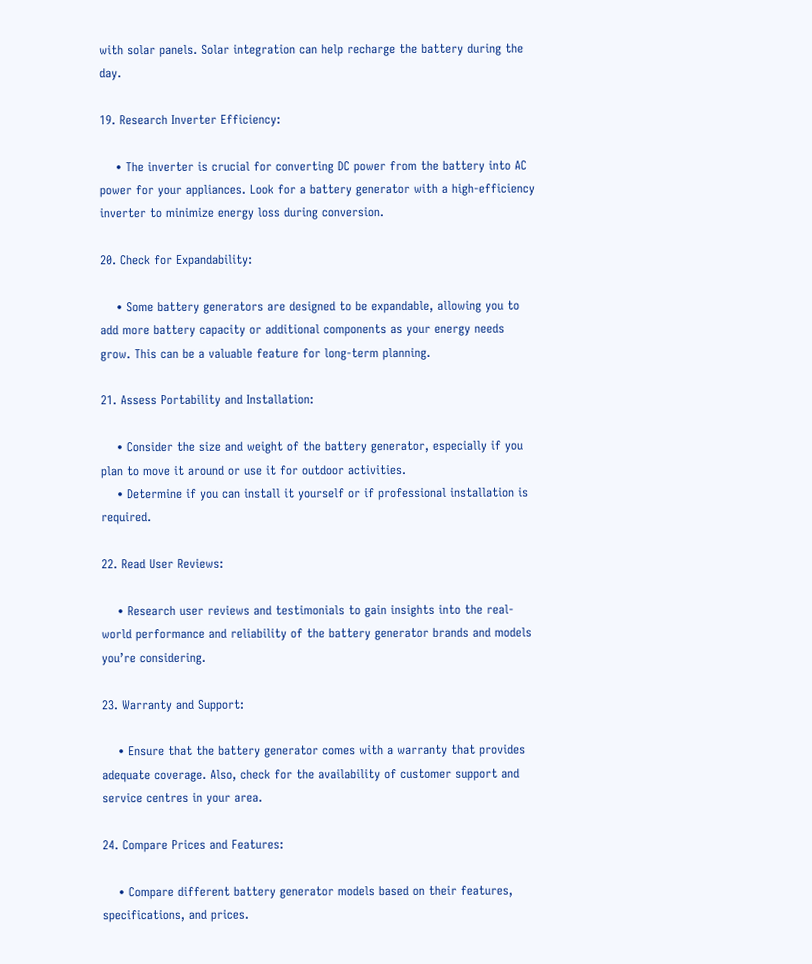with solar panels. Solar integration can help recharge the battery during the day.

19. Research Inverter Efficiency:

    • The inverter is crucial for converting DC power from the battery into AC power for your appliances. Look for a battery generator with a high-efficiency inverter to minimize energy loss during conversion.

20. Check for Expandability:

    • Some battery generators are designed to be expandable, allowing you to add more battery capacity or additional components as your energy needs grow. This can be a valuable feature for long-term planning.

21. Assess Portability and Installation:

    • Consider the size and weight of the battery generator, especially if you plan to move it around or use it for outdoor activities.
    • Determine if you can install it yourself or if professional installation is required.

22. Read User Reviews:

    • Research user reviews and testimonials to gain insights into the real-world performance and reliability of the battery generator brands and models you’re considering.

23. Warranty and Support:

    • Ensure that the battery generator comes with a warranty that provides adequate coverage. Also, check for the availability of customer support and service centres in your area.

24. Compare Prices and Features:

    • Compare different battery generator models based on their features, specifications, and prices.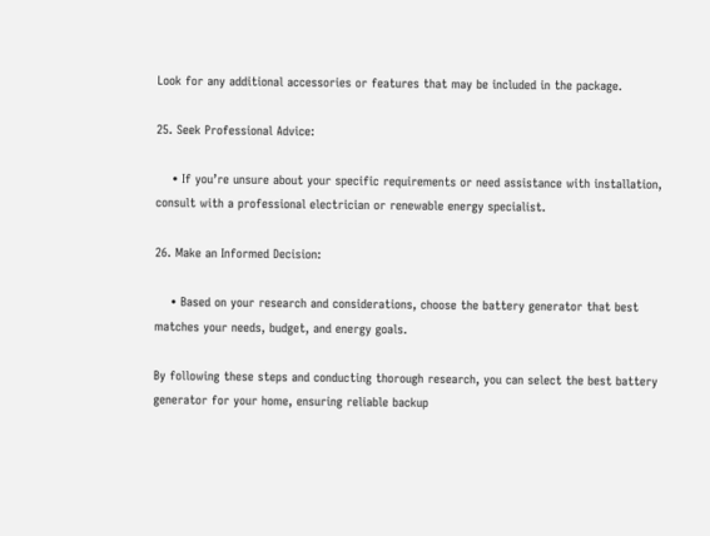Look for any additional accessories or features that may be included in the package.

25. Seek Professional Advice:

    • If you’re unsure about your specific requirements or need assistance with installation, consult with a professional electrician or renewable energy specialist.

26. Make an Informed Decision:

    • Based on your research and considerations, choose the battery generator that best matches your needs, budget, and energy goals.

By following these steps and conducting thorough research, you can select the best battery generator for your home, ensuring reliable backup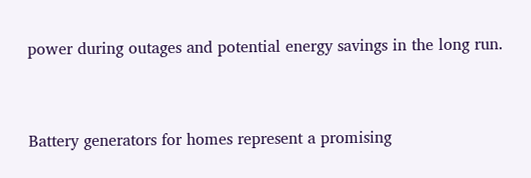power during outages and potential energy savings in the long run.


Battery generators for homes represent a promising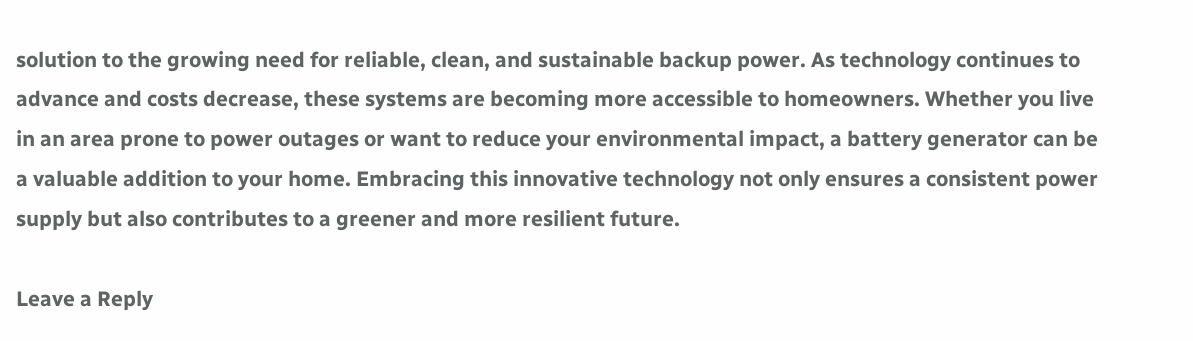solution to the growing need for reliable, clean, and sustainable backup power. As technology continues to advance and costs decrease, these systems are becoming more accessible to homeowners. Whether you live in an area prone to power outages or want to reduce your environmental impact, a battery generator can be a valuable addition to your home. Embracing this innovative technology not only ensures a consistent power supply but also contributes to a greener and more resilient future.

Leave a Reply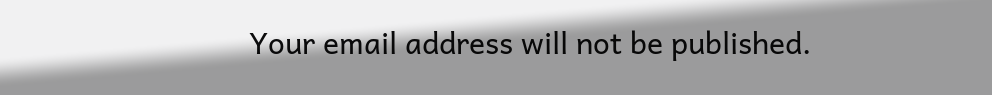Your email address will not be published.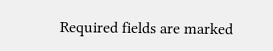Required fields are marked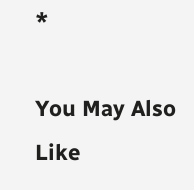*

You May Also Like